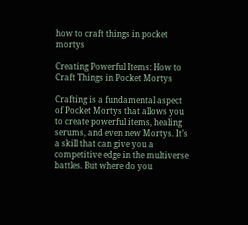how to craft things in pocket mortys

Creating Powerful Items: How to Craft Things in Pocket Mortys

Crafting is a fundamental aspect of Pocket Mortys that allows you to create powerful items, healing serums, and even new Mortys. It’s a skill that can give you a competitive edge in the multiverse battles. But where do you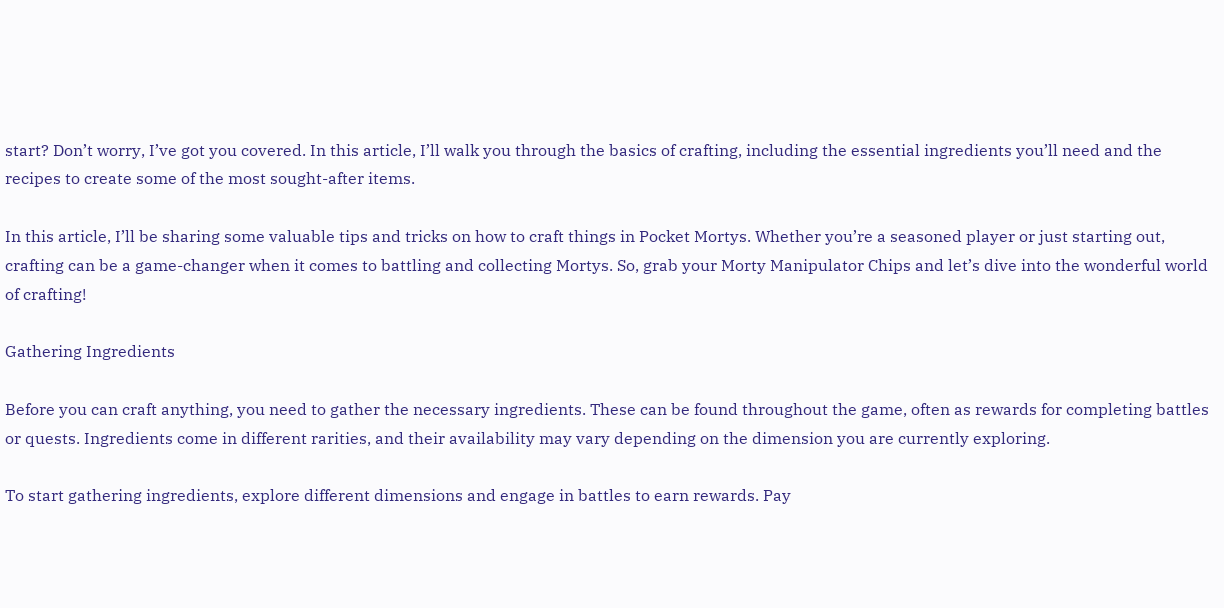start? Don’t worry, I’ve got you covered. In this article, I’ll walk you through the basics of crafting, including the essential ingredients you’ll need and the recipes to create some of the most sought-after items.

In this article, I’ll be sharing some valuable tips and tricks on how to craft things in Pocket Mortys. Whether you’re a seasoned player or just starting out, crafting can be a game-changer when it comes to battling and collecting Mortys. So, grab your Morty Manipulator Chips and let’s dive into the wonderful world of crafting!

Gathering Ingredients

Before you can craft anything, you need to gather the necessary ingredients. These can be found throughout the game, often as rewards for completing battles or quests. Ingredients come in different rarities, and their availability may vary depending on the dimension you are currently exploring.

To start gathering ingredients, explore different dimensions and engage in battles to earn rewards. Pay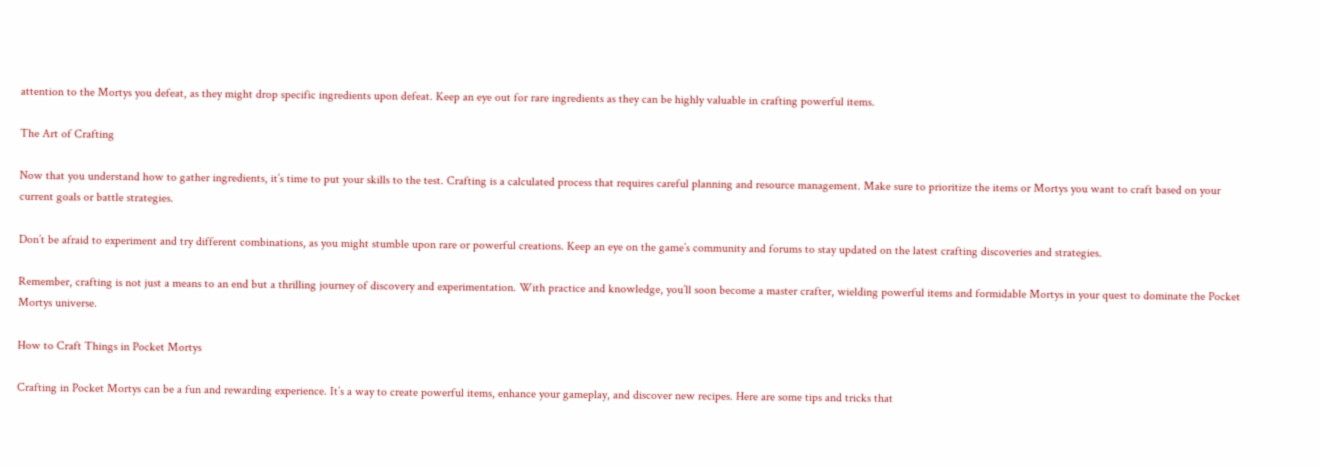attention to the Mortys you defeat, as they might drop specific ingredients upon defeat. Keep an eye out for rare ingredients as they can be highly valuable in crafting powerful items.

The Art of Crafting

Now that you understand how to gather ingredients, it’s time to put your skills to the test. Crafting is a calculated process that requires careful planning and resource management. Make sure to prioritize the items or Mortys you want to craft based on your current goals or battle strategies.

Don’t be afraid to experiment and try different combinations, as you might stumble upon rare or powerful creations. Keep an eye on the game’s community and forums to stay updated on the latest crafting discoveries and strategies.

Remember, crafting is not just a means to an end but a thrilling journey of discovery and experimentation. With practice and knowledge, you’ll soon become a master crafter, wielding powerful items and formidable Mortys in your quest to dominate the Pocket Mortys universe.

How to Craft Things in Pocket Mortys

Crafting in Pocket Mortys can be a fun and rewarding experience. It’s a way to create powerful items, enhance your gameplay, and discover new recipes. Here are some tips and tricks that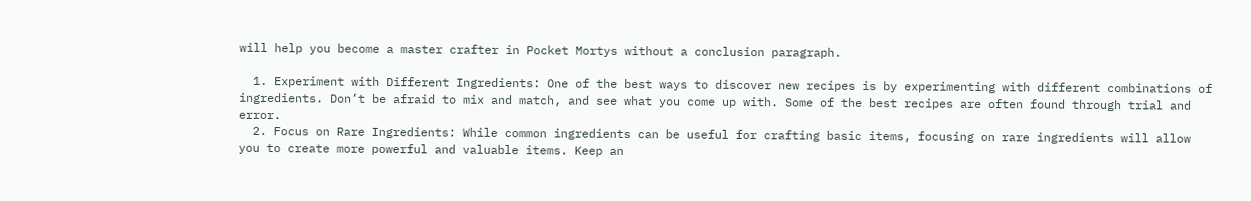will help you become a master crafter in Pocket Mortys without a conclusion paragraph.

  1. Experiment with Different Ingredients: One of the best ways to discover new recipes is by experimenting with different combinations of ingredients. Don’t be afraid to mix and match, and see what you come up with. Some of the best recipes are often found through trial and error.
  2. Focus on Rare Ingredients: While common ingredients can be useful for crafting basic items, focusing on rare ingredients will allow you to create more powerful and valuable items. Keep an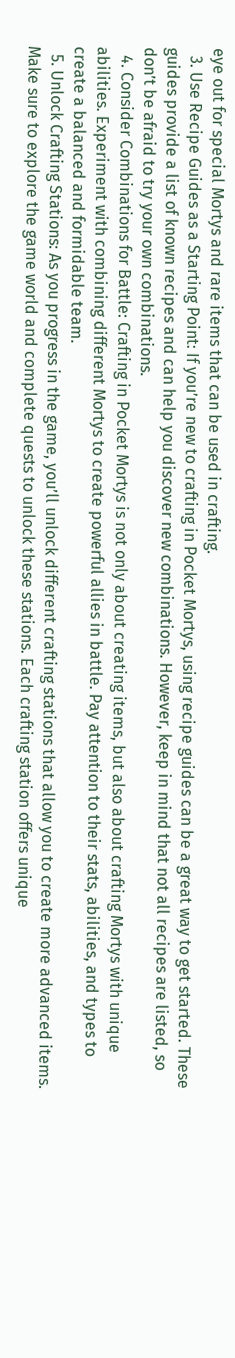eye out for special Mortys and rare items that can be used in crafting.
  3. Use Recipe Guides as a Starting Point: If you’re new to crafting in Pocket Mortys, using recipe guides can be a great way to get started. These guides provide a list of known recipes and can help you discover new combinations. However, keep in mind that not all recipes are listed, so don’t be afraid to try your own combinations.
  4. Consider Combinations for Battle: Crafting in Pocket Mortys is not only about creating items, but also about crafting Mortys with unique abilities. Experiment with combining different Mortys to create powerful allies in battle. Pay attention to their stats, abilities, and types to create a balanced and formidable team.
  5. Unlock Crafting Stations: As you progress in the game, you’ll unlock different crafting stations that allow you to create more advanced items. Make sure to explore the game world and complete quests to unlock these stations. Each crafting station offers unique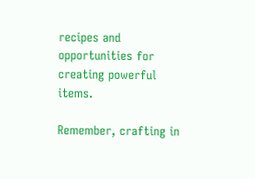recipes and opportunities for creating powerful items.

Remember, crafting in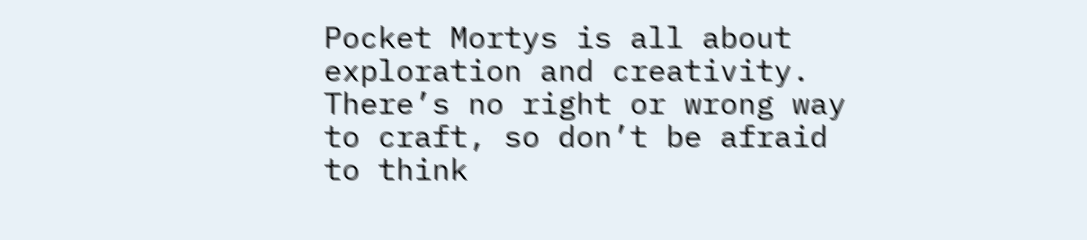Pocket Mortys is all about exploration and creativity. There’s no right or wrong way to craft, so don’t be afraid to think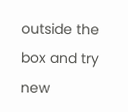outside the box and try new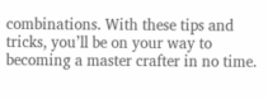combinations. With these tips and tricks, you’ll be on your way to becoming a master crafter in no time.